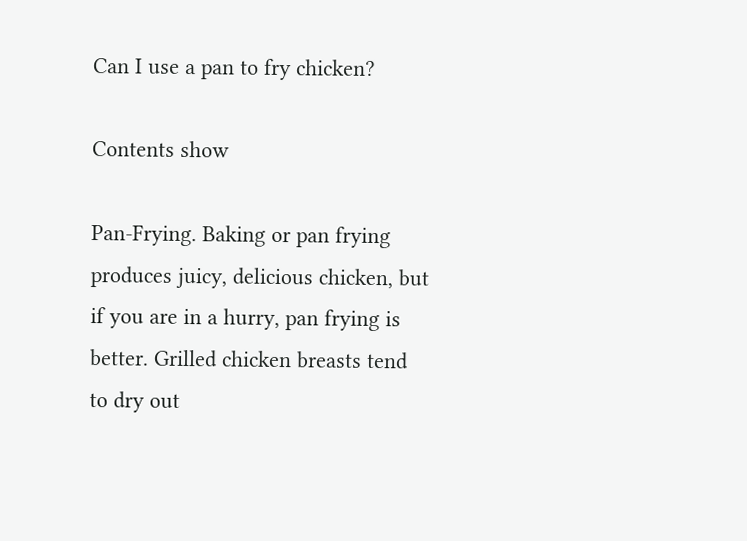Can I use a pan to fry chicken?

Contents show

Pan-Frying. Baking or pan frying produces juicy, delicious chicken, but if you are in a hurry, pan frying is better. Grilled chicken breasts tend to dry out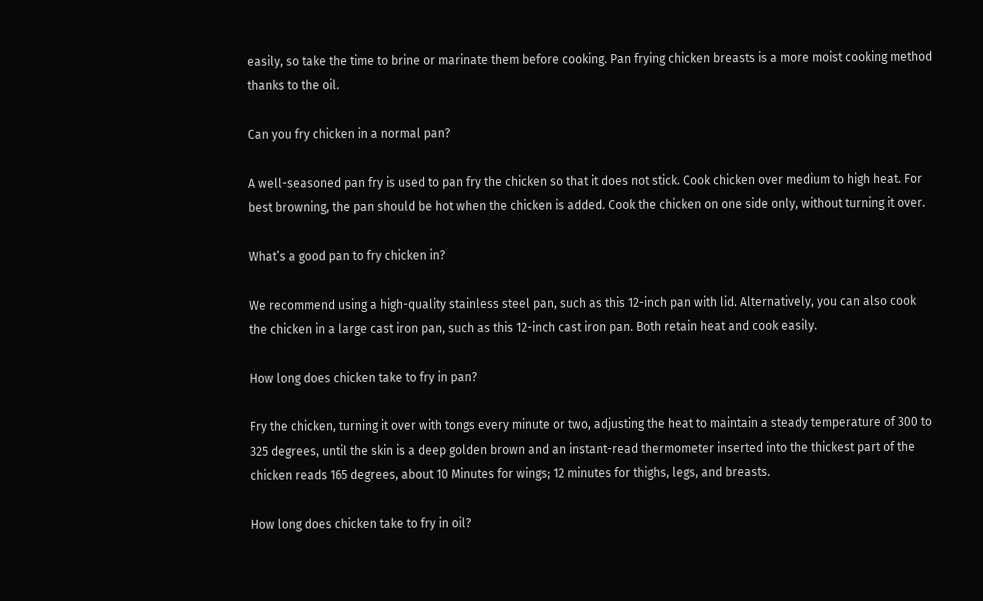easily, so take the time to brine or marinate them before cooking. Pan frying chicken breasts is a more moist cooking method thanks to the oil.

Can you fry chicken in a normal pan?

A well-seasoned pan fry is used to pan fry the chicken so that it does not stick. Cook chicken over medium to high heat. For best browning, the pan should be hot when the chicken is added. Cook the chicken on one side only, without turning it over.

What’s a good pan to fry chicken in?

We recommend using a high-quality stainless steel pan, such as this 12-inch pan with lid. Alternatively, you can also cook the chicken in a large cast iron pan, such as this 12-inch cast iron pan. Both retain heat and cook easily.

How long does chicken take to fry in pan?

Fry the chicken, turning it over with tongs every minute or two, adjusting the heat to maintain a steady temperature of 300 to 325 degrees, until the skin is a deep golden brown and an instant-read thermometer inserted into the thickest part of the chicken reads 165 degrees, about 10 Minutes for wings; 12 minutes for thighs, legs, and breasts.

How long does chicken take to fry in oil?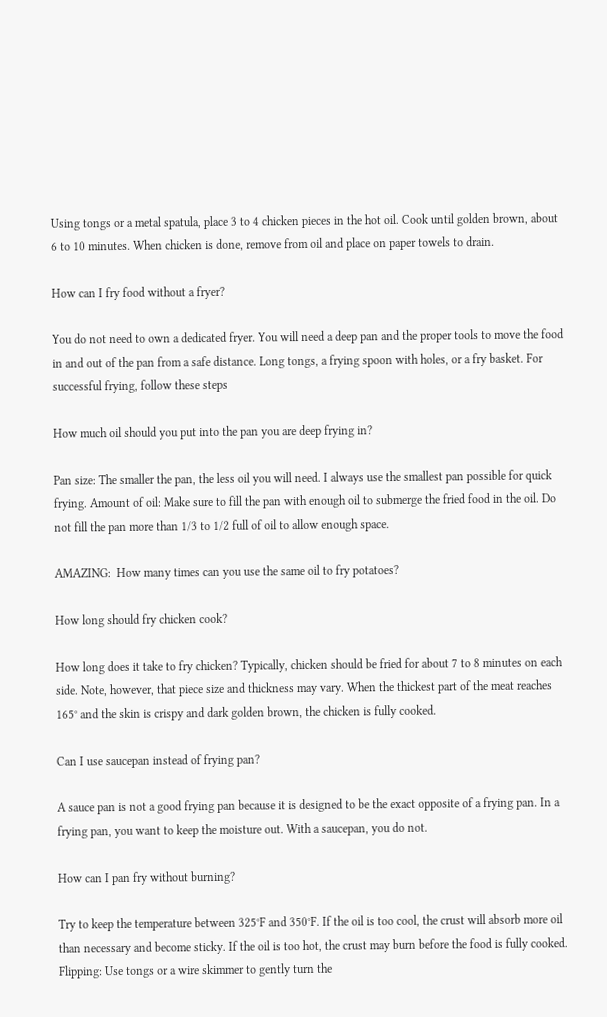Using tongs or a metal spatula, place 3 to 4 chicken pieces in the hot oil. Cook until golden brown, about 6 to 10 minutes. When chicken is done, remove from oil and place on paper towels to drain.

How can I fry food without a fryer?

You do not need to own a dedicated fryer. You will need a deep pan and the proper tools to move the food in and out of the pan from a safe distance. Long tongs, a frying spoon with holes, or a fry basket. For successful frying, follow these steps

How much oil should you put into the pan you are deep frying in?

Pan size: The smaller the pan, the less oil you will need. I always use the smallest pan possible for quick frying. Amount of oil: Make sure to fill the pan with enough oil to submerge the fried food in the oil. Do not fill the pan more than 1/3 to 1/2 full of oil to allow enough space.

AMAZING:  How many times can you use the same oil to fry potatoes?

How long should fry chicken cook?

How long does it take to fry chicken? Typically, chicken should be fried for about 7 to 8 minutes on each side. Note, however, that piece size and thickness may vary. When the thickest part of the meat reaches 165° and the skin is crispy and dark golden brown, the chicken is fully cooked.

Can I use saucepan instead of frying pan?

A sauce pan is not a good frying pan because it is designed to be the exact opposite of a frying pan. In a frying pan, you want to keep the moisture out. With a saucepan, you do not.

How can I pan fry without burning?

Try to keep the temperature between 325°F and 350°F. If the oil is too cool, the crust will absorb more oil than necessary and become sticky. If the oil is too hot, the crust may burn before the food is fully cooked. Flipping: Use tongs or a wire skimmer to gently turn the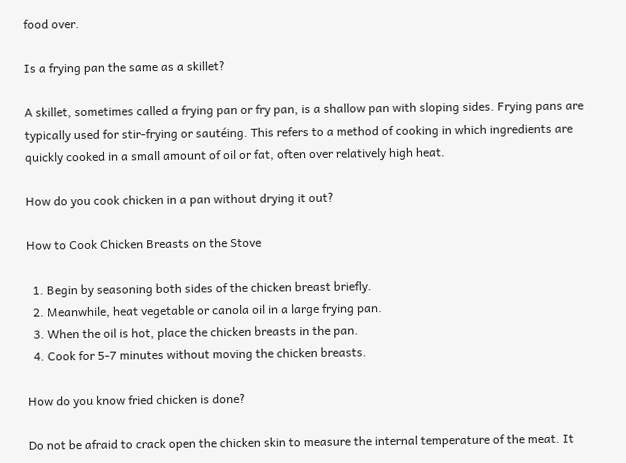food over.

Is a frying pan the same as a skillet?

A skillet, sometimes called a frying pan or fry pan, is a shallow pan with sloping sides. Frying pans are typically used for stir-frying or sautéing. This refers to a method of cooking in which ingredients are quickly cooked in a small amount of oil or fat, often over relatively high heat.

How do you cook chicken in a pan without drying it out?

How to Cook Chicken Breasts on the Stove

  1. Begin by seasoning both sides of the chicken breast briefly.
  2. Meanwhile, heat vegetable or canola oil in a large frying pan.
  3. When the oil is hot, place the chicken breasts in the pan.
  4. Cook for 5-7 minutes without moving the chicken breasts.

How do you know fried chicken is done?

Do not be afraid to crack open the chicken skin to measure the internal temperature of the meat. It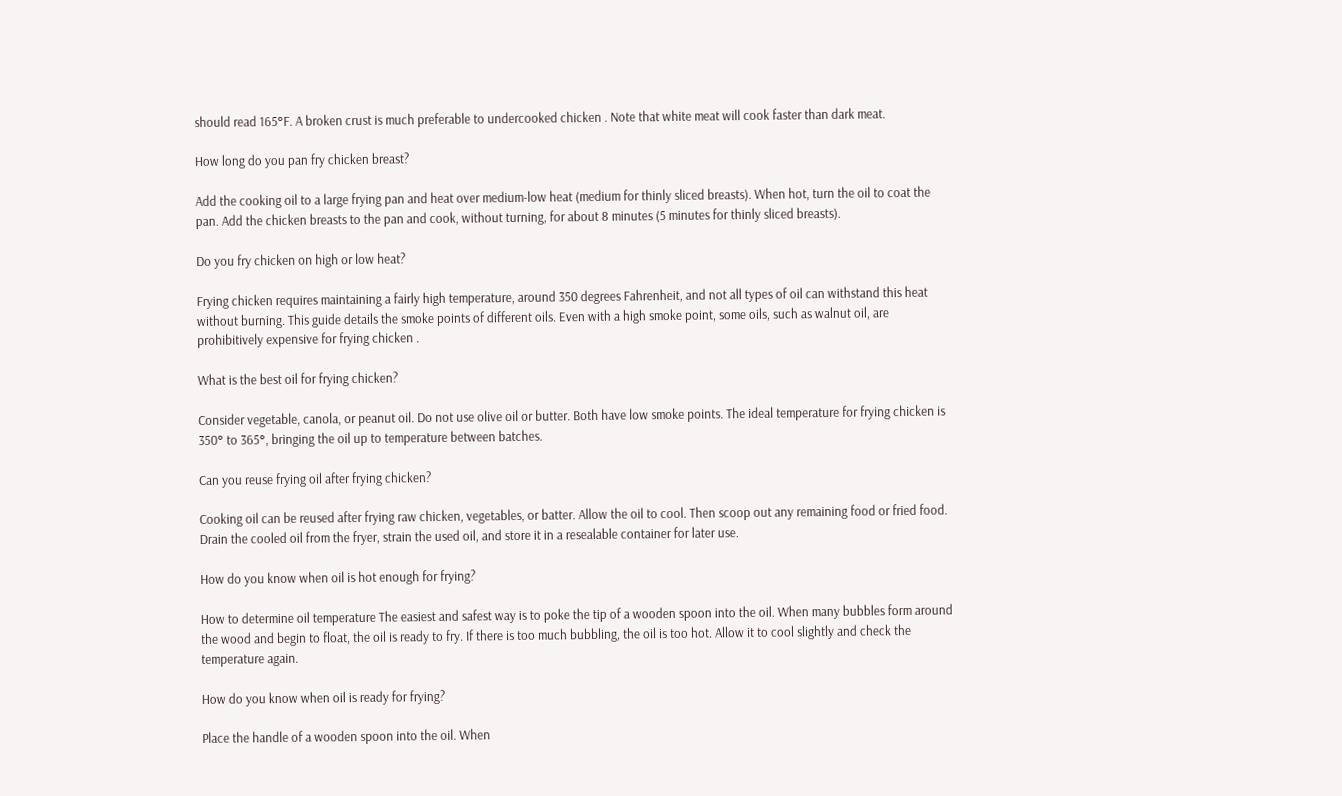should read 165°F. A broken crust is much preferable to undercooked chicken . Note that white meat will cook faster than dark meat.

How long do you pan fry chicken breast?

Add the cooking oil to a large frying pan and heat over medium-low heat (medium for thinly sliced breasts). When hot, turn the oil to coat the pan. Add the chicken breasts to the pan and cook, without turning, for about 8 minutes (5 minutes for thinly sliced breasts).

Do you fry chicken on high or low heat?

Frying chicken requires maintaining a fairly high temperature, around 350 degrees Fahrenheit, and not all types of oil can withstand this heat without burning. This guide details the smoke points of different oils. Even with a high smoke point, some oils, such as walnut oil, are prohibitively expensive for frying chicken .

What is the best oil for frying chicken?

Consider vegetable, canola, or peanut oil. Do not use olive oil or butter. Both have low smoke points. The ideal temperature for frying chicken is 350° to 365°, bringing the oil up to temperature between batches.

Can you reuse frying oil after frying chicken?

Cooking oil can be reused after frying raw chicken, vegetables, or batter. Allow the oil to cool. Then scoop out any remaining food or fried food. Drain the cooled oil from the fryer, strain the used oil, and store it in a resealable container for later use.

How do you know when oil is hot enough for frying?

How to determine oil temperature The easiest and safest way is to poke the tip of a wooden spoon into the oil. When many bubbles form around the wood and begin to float, the oil is ready to fry. If there is too much bubbling, the oil is too hot. Allow it to cool slightly and check the temperature again.

How do you know when oil is ready for frying?

Place the handle of a wooden spoon into the oil. When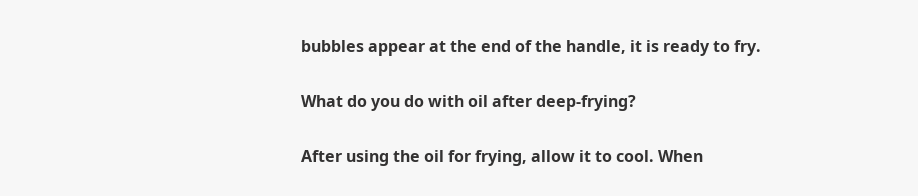bubbles appear at the end of the handle, it is ready to fry.

What do you do with oil after deep-frying?

After using the oil for frying, allow it to cool. When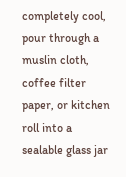completely cool, pour through a muslin cloth, coffee filter paper, or kitchen roll into a sealable glass jar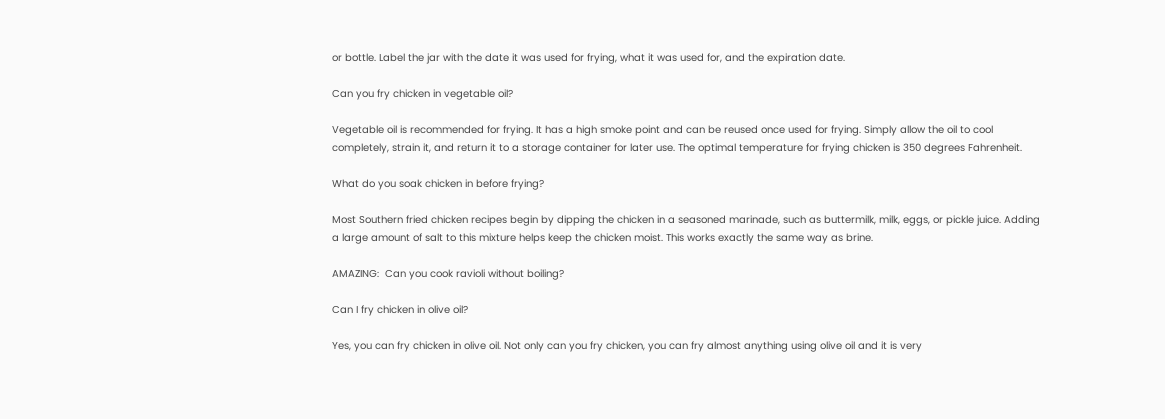or bottle. Label the jar with the date it was used for frying, what it was used for, and the expiration date.

Can you fry chicken in vegetable oil?

Vegetable oil is recommended for frying. It has a high smoke point and can be reused once used for frying. Simply allow the oil to cool completely, strain it, and return it to a storage container for later use. The optimal temperature for frying chicken is 350 degrees Fahrenheit.

What do you soak chicken in before frying?

Most Southern fried chicken recipes begin by dipping the chicken in a seasoned marinade, such as buttermilk, milk, eggs, or pickle juice. Adding a large amount of salt to this mixture helps keep the chicken moist. This works exactly the same way as brine.

AMAZING:  Can you cook ravioli without boiling?

Can I fry chicken in olive oil?

Yes, you can fry chicken in olive oil. Not only can you fry chicken, you can fry almost anything using olive oil and it is very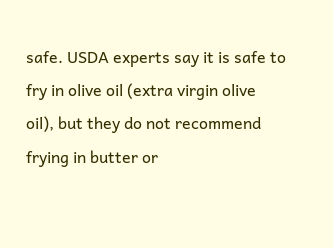safe. USDA experts say it is safe to fry in olive oil (extra virgin olive oil), but they do not recommend frying in butter or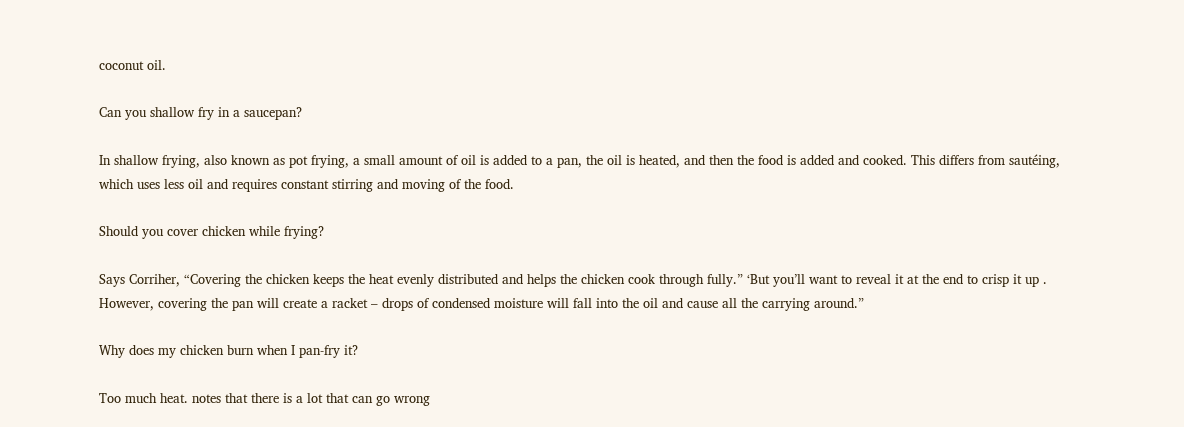coconut oil.

Can you shallow fry in a saucepan?

In shallow frying, also known as pot frying, a small amount of oil is added to a pan, the oil is heated, and then the food is added and cooked. This differs from sautéing, which uses less oil and requires constant stirring and moving of the food.

Should you cover chicken while frying?

Says Corriher, “Covering the chicken keeps the heat evenly distributed and helps the chicken cook through fully.” ‘But you’ll want to reveal it at the end to crisp it up . However, covering the pan will create a racket – drops of condensed moisture will fall into the oil and cause all the carrying around.”

Why does my chicken burn when I pan-fry it?

Too much heat. notes that there is a lot that can go wrong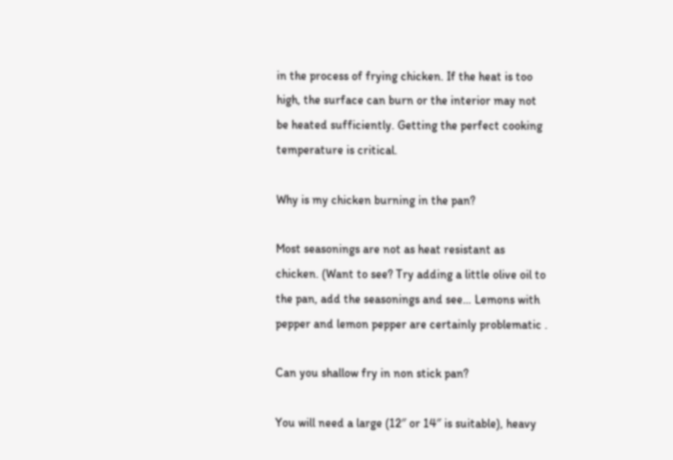in the process of frying chicken. If the heat is too high, the surface can burn or the interior may not be heated sufficiently. Getting the perfect cooking temperature is critical.

Why is my chicken burning in the pan?

Most seasonings are not as heat resistant as chicken. (Want to see? Try adding a little olive oil to the pan, add the seasonings and see… Lemons with pepper and lemon pepper are certainly problematic .

Can you shallow fry in non stick pan?

You will need a large (12″ or 14″ is suitable), heavy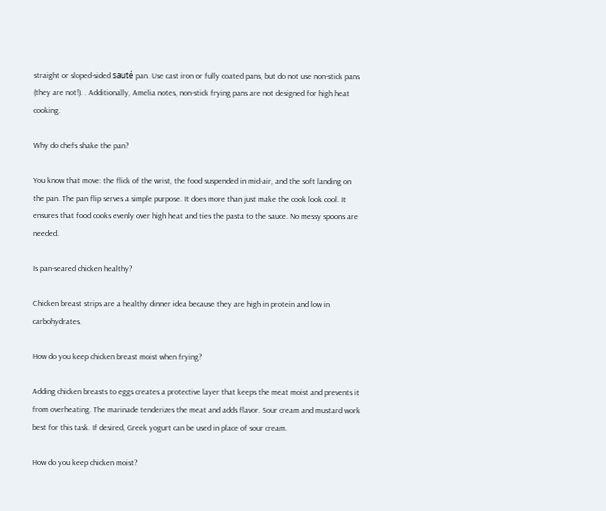straight or sloped-sided sauté pan. Use cast iron or fully coated pans, but do not use non-stick pans (they are not!). . Additionally, Amelia notes, non-stick frying pans are not designed for high heat cooking.

Why do chefs shake the pan?

You know that move: the flick of the wrist, the food suspended in mid-air, and the soft landing on the pan. The pan flip serves a simple purpose. It does more than just make the cook look cool. It ensures that food cooks evenly over high heat and ties the pasta to the sauce. No messy spoons are needed.

Is pan-seared chicken healthy?

Chicken breast strips are a healthy dinner idea because they are high in protein and low in carbohydrates.

How do you keep chicken breast moist when frying?

Adding chicken breasts to eggs creates a protective layer that keeps the meat moist and prevents it from overheating. The marinade tenderizes the meat and adds flavor. Sour cream and mustard work best for this task. If desired, Greek yogurt can be used in place of sour cream.

How do you keep chicken moist?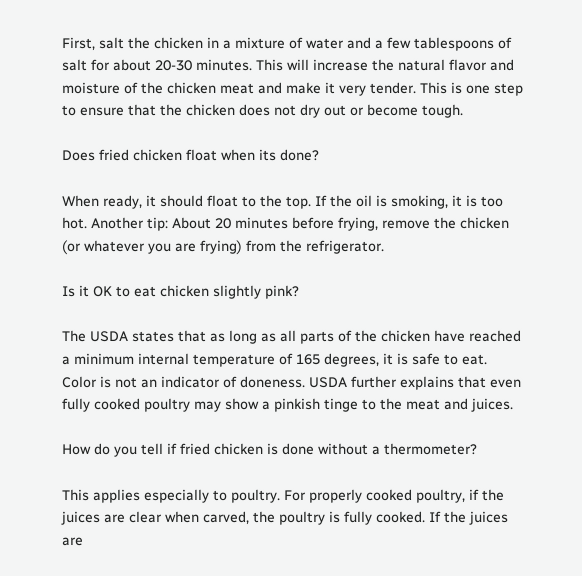First, salt the chicken in a mixture of water and a few tablespoons of salt for about 20-30 minutes. This will increase the natural flavor and moisture of the chicken meat and make it very tender. This is one step to ensure that the chicken does not dry out or become tough.

Does fried chicken float when its done?

When ready, it should float to the top. If the oil is smoking, it is too hot. Another tip: About 20 minutes before frying, remove the chicken (or whatever you are frying) from the refrigerator.

Is it OK to eat chicken slightly pink?

The USDA states that as long as all parts of the chicken have reached a minimum internal temperature of 165 degrees, it is safe to eat. Color is not an indicator of doneness. USDA further explains that even fully cooked poultry may show a pinkish tinge to the meat and juices.

How do you tell if fried chicken is done without a thermometer?

This applies especially to poultry. For properly cooked poultry, if the juices are clear when carved, the poultry is fully cooked. If the juices are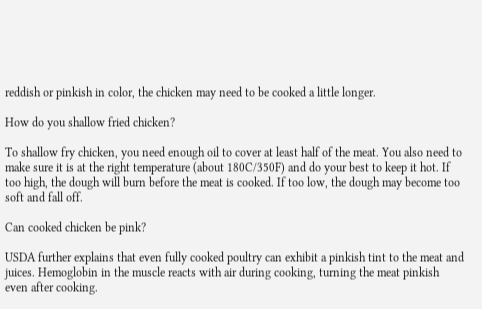reddish or pinkish in color, the chicken may need to be cooked a little longer.

How do you shallow fried chicken?

To shallow fry chicken, you need enough oil to cover at least half of the meat. You also need to make sure it is at the right temperature (about 180C/350F) and do your best to keep it hot. If too high, the dough will burn before the meat is cooked. If too low, the dough may become too soft and fall off.

Can cooked chicken be pink?

USDA further explains that even fully cooked poultry can exhibit a pinkish tint to the meat and juices. Hemoglobin in the muscle reacts with air during cooking, turning the meat pinkish even after cooking.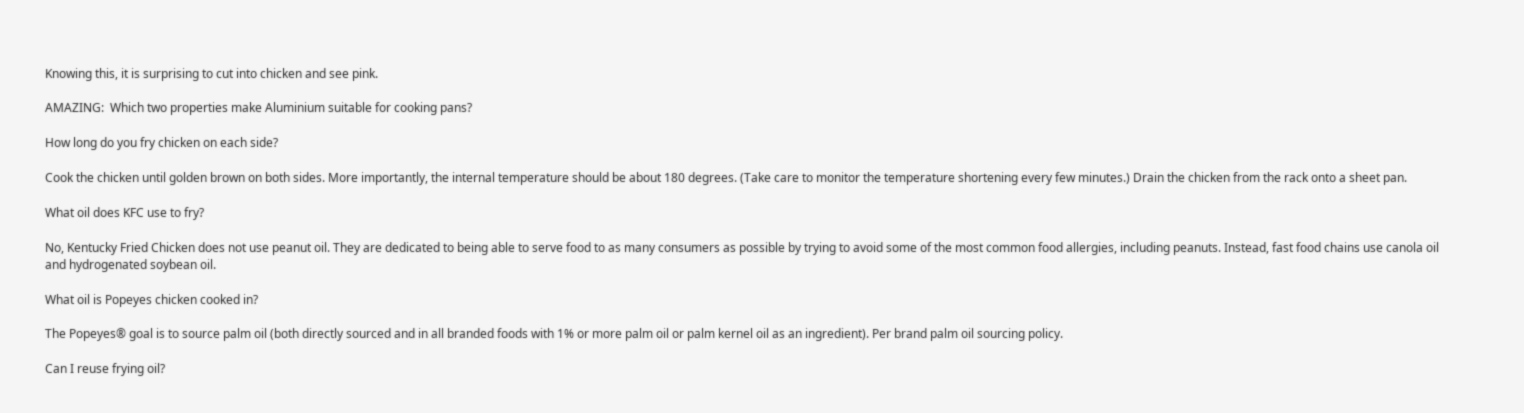Knowing this, it is surprising to cut into chicken and see pink.

AMAZING:  Which two properties make Aluminium suitable for cooking pans?

How long do you fry chicken on each side?

Cook the chicken until golden brown on both sides. More importantly, the internal temperature should be about 180 degrees. (Take care to monitor the temperature shortening every few minutes.) Drain the chicken from the rack onto a sheet pan.

What oil does KFC use to fry?

No, Kentucky Fried Chicken does not use peanut oil. They are dedicated to being able to serve food to as many consumers as possible by trying to avoid some of the most common food allergies, including peanuts. Instead, fast food chains use canola oil and hydrogenated soybean oil.

What oil is Popeyes chicken cooked in?

The Popeyes® goal is to source palm oil (both directly sourced and in all branded foods with 1% or more palm oil or palm kernel oil as an ingredient). Per brand palm oil sourcing policy.

Can I reuse frying oil?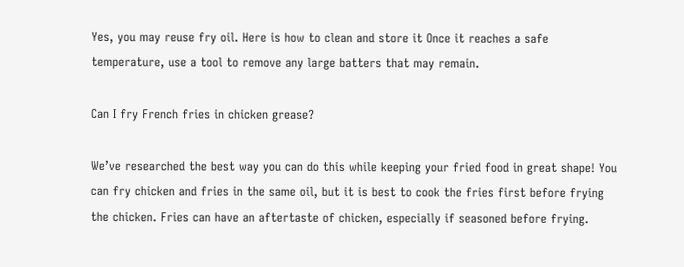Yes, you may reuse fry oil. Here is how to clean and store it Once it reaches a safe temperature, use a tool to remove any large batters that may remain.

Can I fry French fries in chicken grease?

We’ve researched the best way you can do this while keeping your fried food in great shape! You can fry chicken and fries in the same oil, but it is best to cook the fries first before frying the chicken. Fries can have an aftertaste of chicken, especially if seasoned before frying.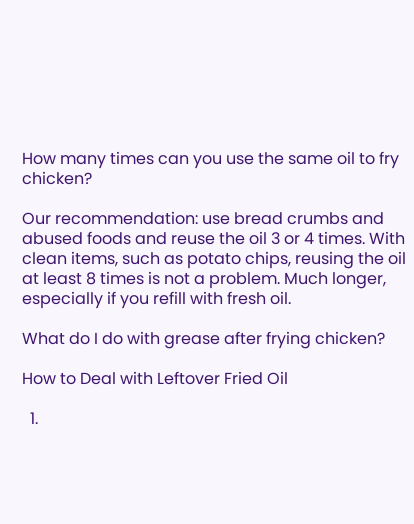How many times can you use the same oil to fry chicken?

Our recommendation: use bread crumbs and abused foods and reuse the oil 3 or 4 times. With clean items, such as potato chips, reusing the oil at least 8 times is not a problem. Much longer, especially if you refill with fresh oil.

What do I do with grease after frying chicken?

How to Deal with Leftover Fried Oil

  1.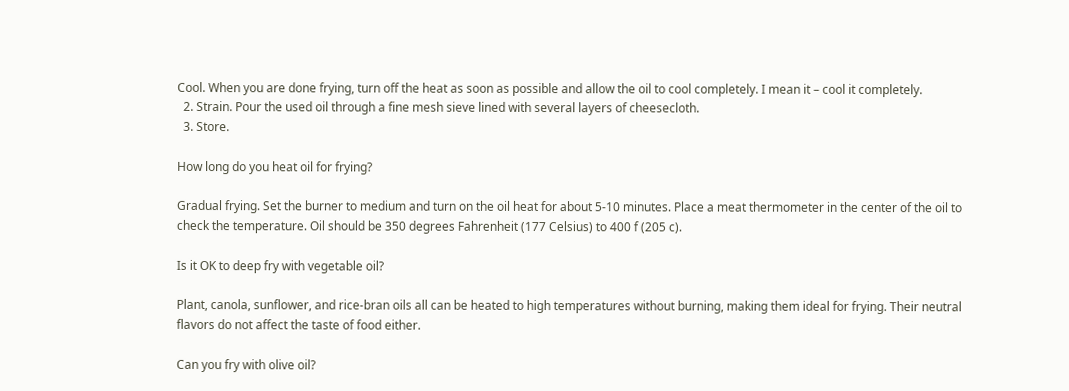Cool. When you are done frying, turn off the heat as soon as possible and allow the oil to cool completely. I mean it – cool it completely.
  2. Strain. Pour the used oil through a fine mesh sieve lined with several layers of cheesecloth.
  3. Store.

How long do you heat oil for frying?

Gradual frying. Set the burner to medium and turn on the oil heat for about 5-10 minutes. Place a meat thermometer in the center of the oil to check the temperature. Oil should be 350 degrees Fahrenheit (177 Celsius) to 400 f (205 c).

Is it OK to deep fry with vegetable oil?

Plant, canola, sunflower, and rice-bran oils all can be heated to high temperatures without burning, making them ideal for frying. Their neutral flavors do not affect the taste of food either.

Can you fry with olive oil?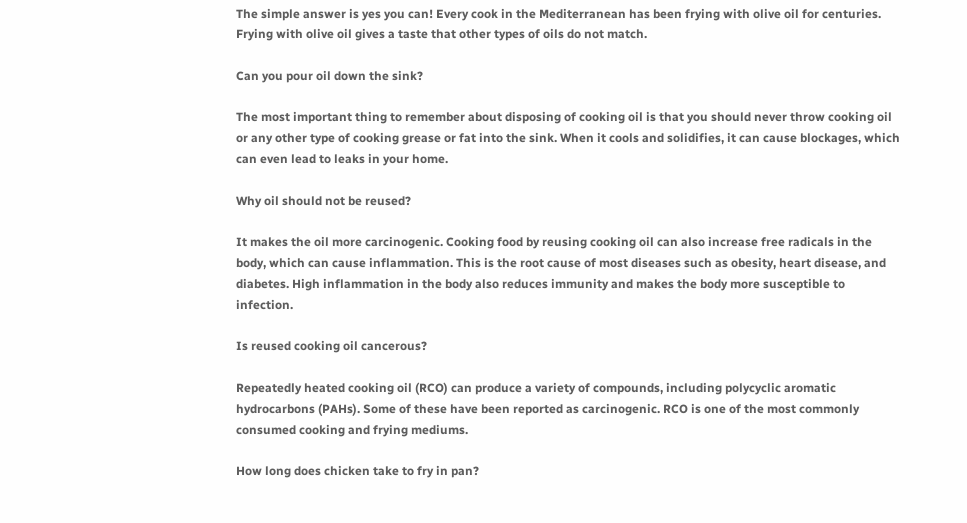The simple answer is yes you can! Every cook in the Mediterranean has been frying with olive oil for centuries. Frying with olive oil gives a taste that other types of oils do not match.

Can you pour oil down the sink?

The most important thing to remember about disposing of cooking oil is that you should never throw cooking oil or any other type of cooking grease or fat into the sink. When it cools and solidifies, it can cause blockages, which can even lead to leaks in your home.

Why oil should not be reused?

It makes the oil more carcinogenic. Cooking food by reusing cooking oil can also increase free radicals in the body, which can cause inflammation. This is the root cause of most diseases such as obesity, heart disease, and diabetes. High inflammation in the body also reduces immunity and makes the body more susceptible to infection.

Is reused cooking oil cancerous?

Repeatedly heated cooking oil (RCO) can produce a variety of compounds, including polycyclic aromatic hydrocarbons (PAHs). Some of these have been reported as carcinogenic. RCO is one of the most commonly consumed cooking and frying mediums.

How long does chicken take to fry in pan?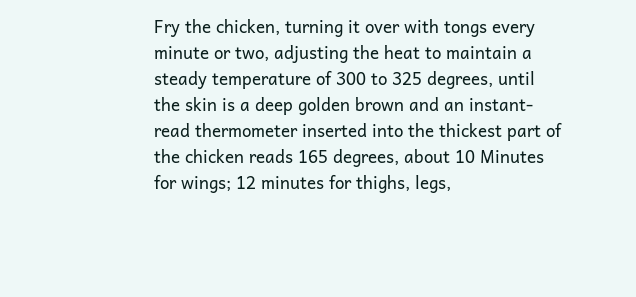Fry the chicken, turning it over with tongs every minute or two, adjusting the heat to maintain a steady temperature of 300 to 325 degrees, until the skin is a deep golden brown and an instant-read thermometer inserted into the thickest part of the chicken reads 165 degrees, about 10 Minutes for wings; 12 minutes for thighs, legs,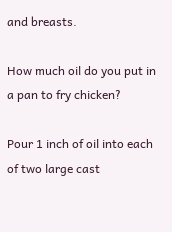and breasts.

How much oil do you put in a pan to fry chicken?

Pour 1 inch of oil into each of two large cast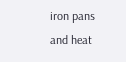iron pans and heat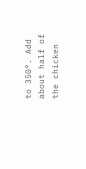to 350°. Add about half of the chicken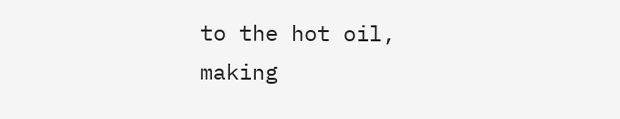to the hot oil, making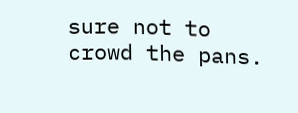sure not to crowd the pans.